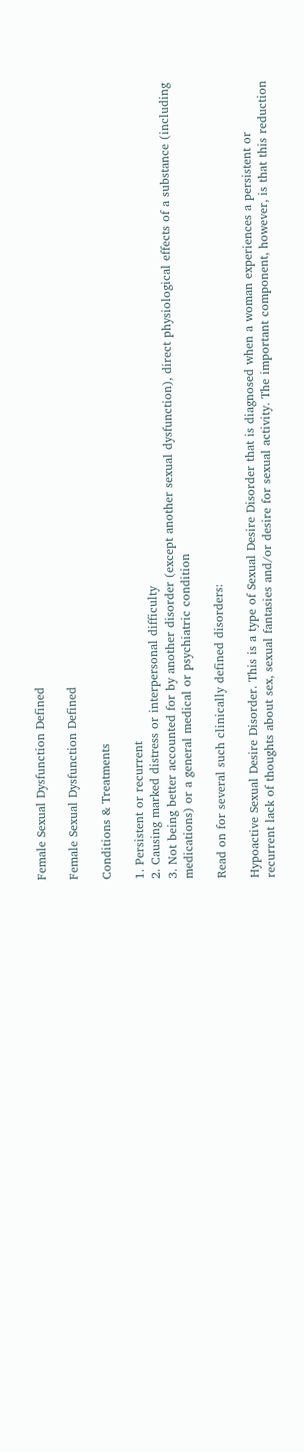Female Sexual Dysfunction Defined

Female Sexual Dysfunction Defined

Conditions & Treatments

1. Persistent or recurrent
2. Causing marked distress or interpersonal difficulty
3. Not being better accounted for by another disorder (except another sexual dysfunction), direct physiological effects of a substance (including medications) or a general medical or psychiatric condition

Read on for several such clinically defined disorders:

Hypoactive Sexual Desire Disorder. This is a type of Sexual Desire Disorder that is diagnosed when a woman experiences a persistent or recurrent lack of thoughts about sex, sexual fantasies and/or desire for sexual activity. The important component, however, is that this reduction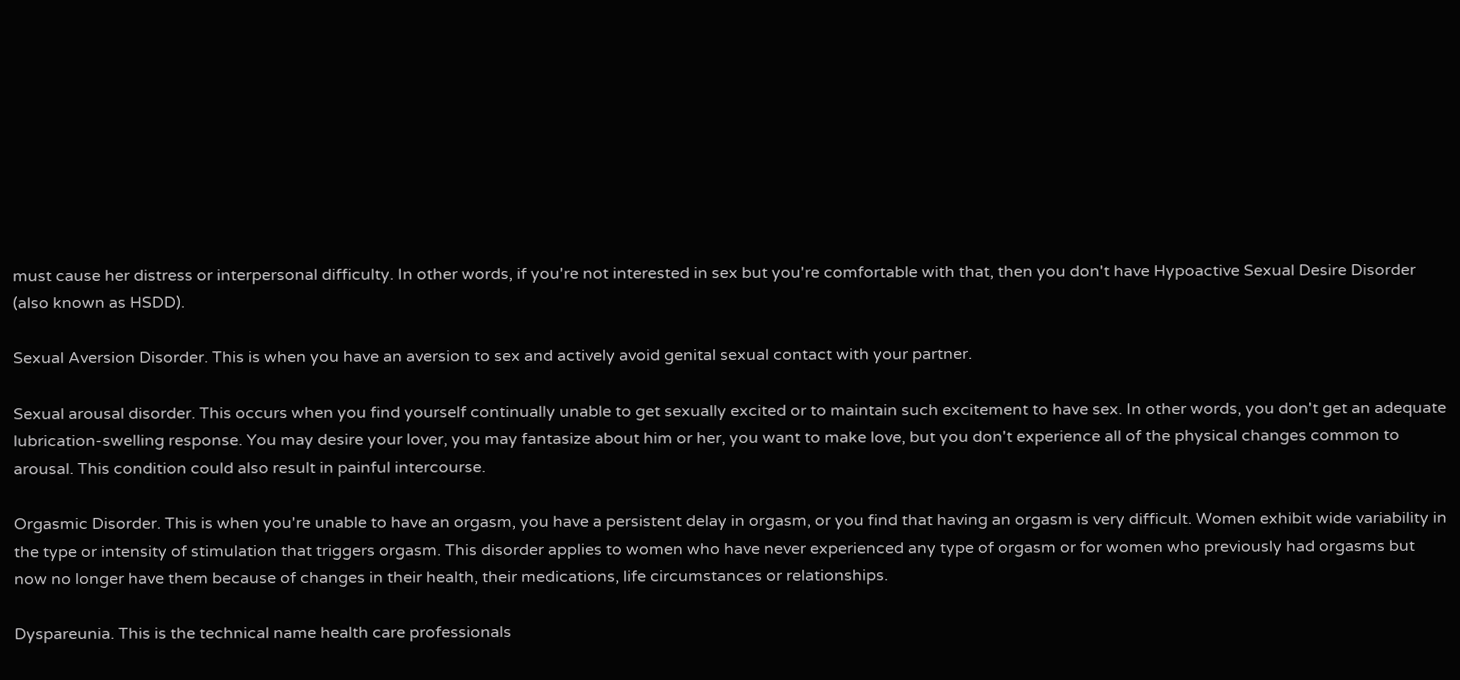must cause her distress or interpersonal difficulty. In other words, if you're not interested in sex but you're comfortable with that, then you don't have Hypoactive Sexual Desire Disorder (also known as HSDD).

Sexual Aversion Disorder. This is when you have an aversion to sex and actively avoid genital sexual contact with your partner.

Sexual arousal disorder. This occurs when you find yourself continually unable to get sexually excited or to maintain such excitement to have sex. In other words, you don't get an adequate lubrication-swelling response. You may desire your lover, you may fantasize about him or her, you want to make love, but you don't experience all of the physical changes common to arousal. This condition could also result in painful intercourse.

Orgasmic Disorder. This is when you're unable to have an orgasm, you have a persistent delay in orgasm, or you find that having an orgasm is very difficult. Women exhibit wide variability in the type or intensity of stimulation that triggers orgasm. This disorder applies to women who have never experienced any type of orgasm or for women who previously had orgasms but now no longer have them because of changes in their health, their medications, life circumstances or relationships.

Dyspareunia. This is the technical name health care professionals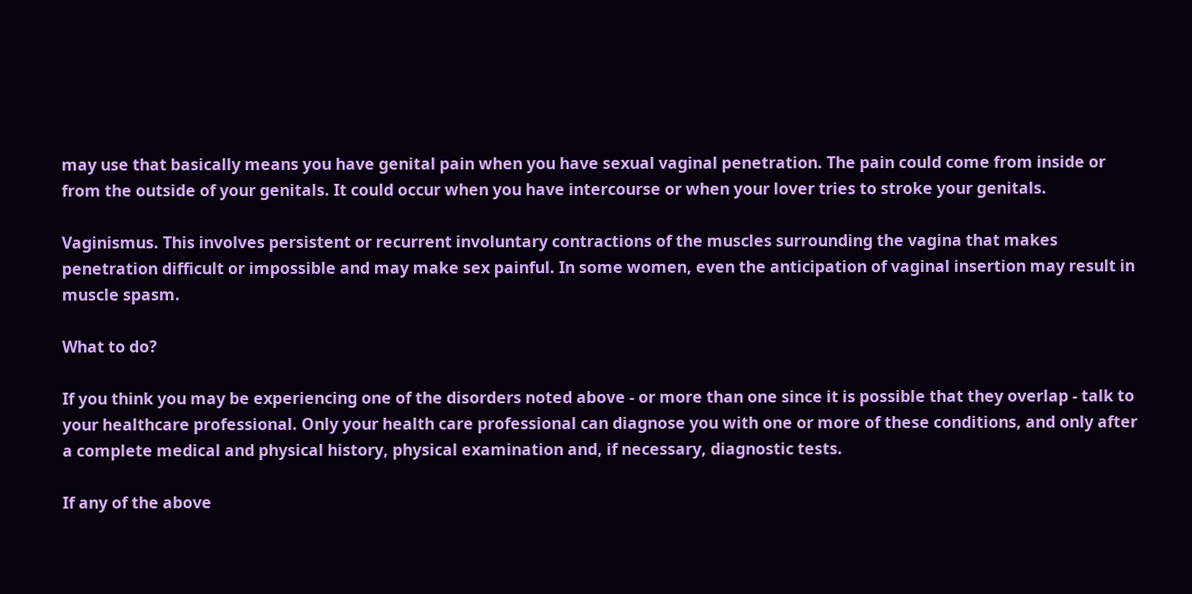may use that basically means you have genital pain when you have sexual vaginal penetration. The pain could come from inside or from the outside of your genitals. It could occur when you have intercourse or when your lover tries to stroke your genitals.

Vaginismus. This involves persistent or recurrent involuntary contractions of the muscles surrounding the vagina that makes penetration difficult or impossible and may make sex painful. In some women, even the anticipation of vaginal insertion may result in muscle spasm.

What to do?

If you think you may be experiencing one of the disorders noted above - or more than one since it is possible that they overlap - talk to your healthcare professional. Only your health care professional can diagnose you with one or more of these conditions, and only after a complete medical and physical history, physical examination and, if necessary, diagnostic tests.

If any of the above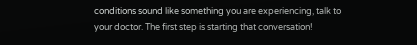conditions sound like something you are experiencing, talk to your doctor. The first step is starting that conversation!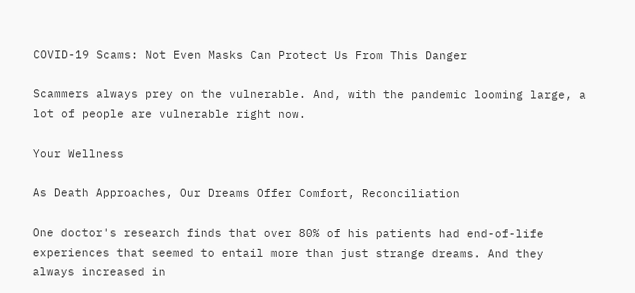COVID-19 Scams: Not Even Masks Can Protect Us From This Danger

Scammers always prey on the vulnerable. And, with the pandemic looming large, a lot of people are vulnerable right now.

Your Wellness

As Death Approaches, Our Dreams Offer Comfort, Reconciliation

One doctor's research finds that over 80% of his patients had end-of-life experiences that seemed to entail more than just strange dreams. And they always increased in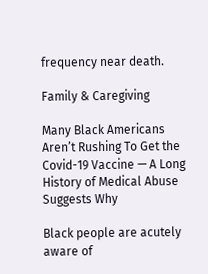frequency near death.

Family & Caregiving

Many Black Americans Aren’t Rushing To Get the Covid-19 Vaccine — A Long History of Medical Abuse Suggests Why

Black people are acutely aware of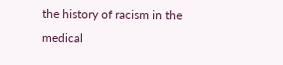the history of racism in the medical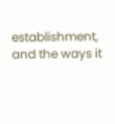establishment, and the ways it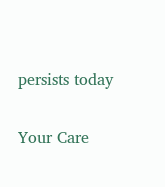persists today

Your Care